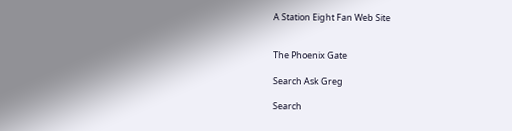A Station Eight Fan Web Site


The Phoenix Gate

Search Ask Greg

Search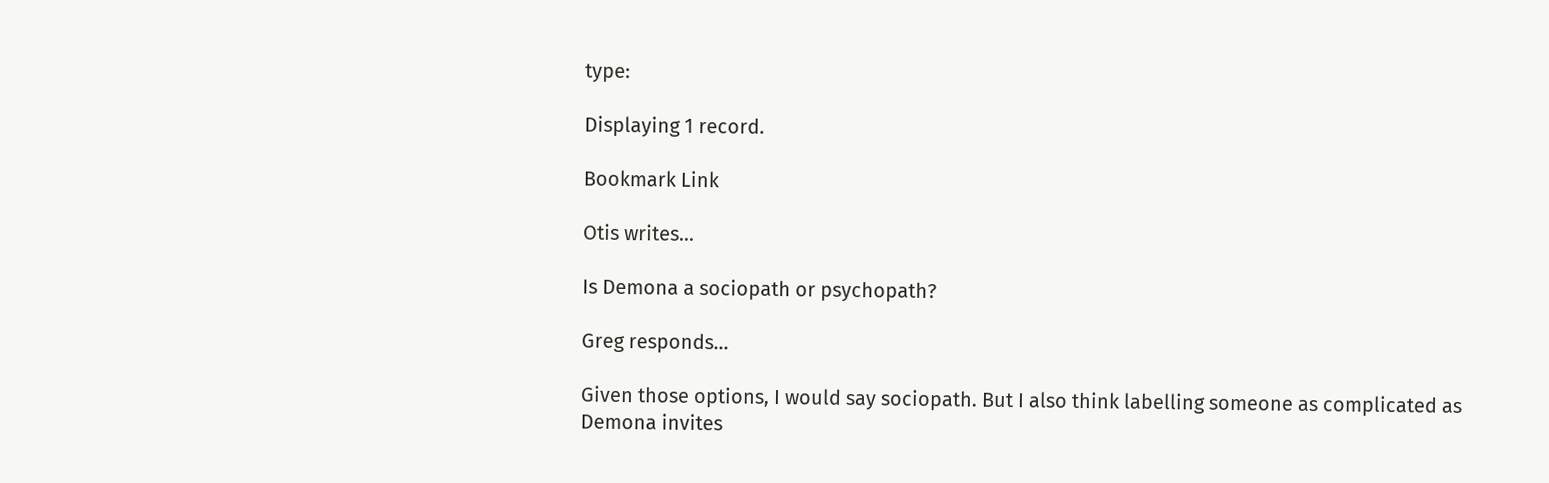type:

Displaying 1 record.

Bookmark Link

Otis writes...

Is Demona a sociopath or psychopath?

Greg responds...

Given those options, I would say sociopath. But I also think labelling someone as complicated as Demona invites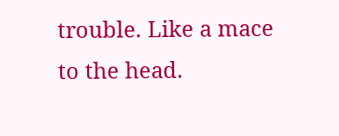trouble. Like a mace to the head.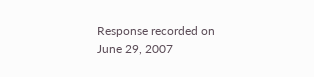Response recorded on June 29, 2007